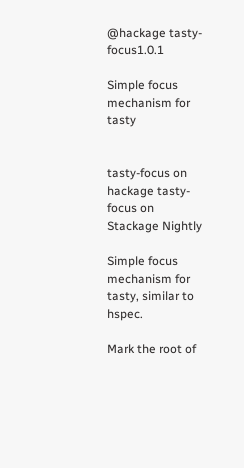@hackage tasty-focus1.0.1

Simple focus mechanism for tasty


tasty-focus on hackage tasty-focus on Stackage Nightly

Simple focus mechanism for tasty, similar to hspec.

Mark the root of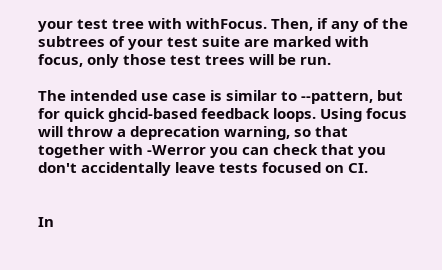your test tree with withFocus. Then, if any of the subtrees of your test suite are marked with focus, only those test trees will be run.

The intended use case is similar to --pattern, but for quick ghcid-based feedback loops. Using focus will throw a deprecation warning, so that together with -Werror you can check that you don't accidentally leave tests focused on CI.


In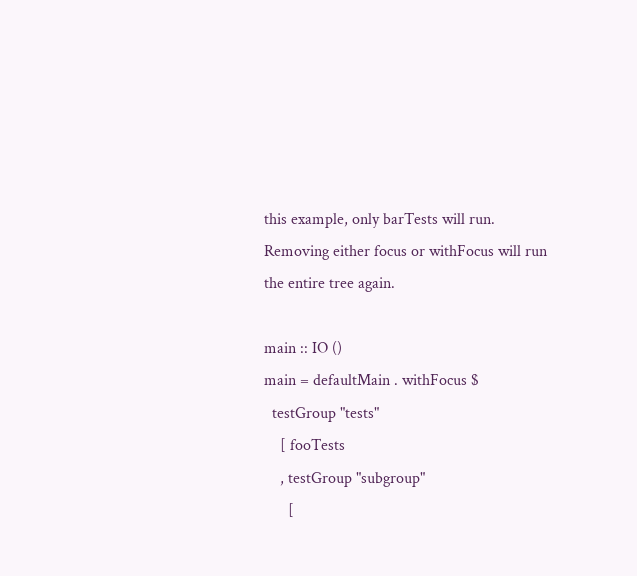this example, only barTests will run. Removing either focus or withFocus will run the entire tree again.

main :: IO ()
main = defaultMain . withFocus $
  testGroup "tests"
    [ fooTests
    , testGroup "subgroup"
      [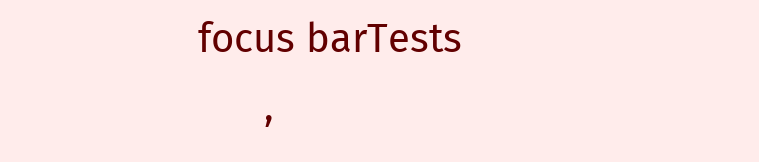focus barTests
      ,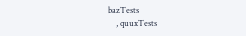bazTests
    , quuxTests